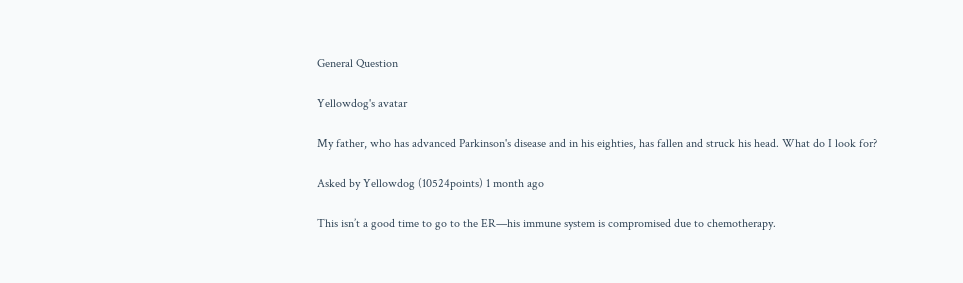General Question

Yellowdog's avatar

My father, who has advanced Parkinson's disease and in his eighties, has fallen and struck his head. What do I look for?

Asked by Yellowdog (10524points) 1 month ago

This isn’t a good time to go to the ER—his immune system is compromised due to chemotherapy.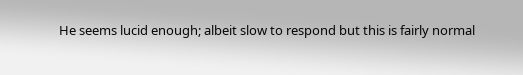He seems lucid enough; albeit slow to respond but this is fairly normal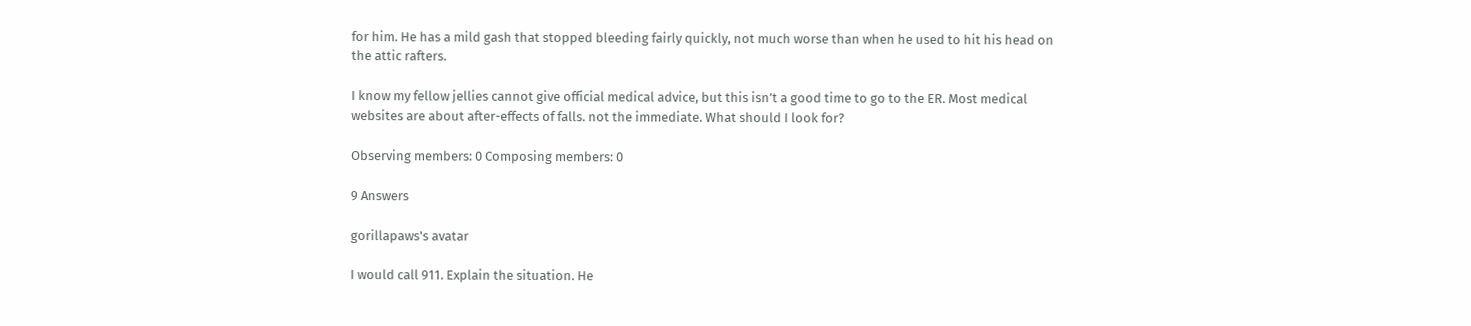for him. He has a mild gash that stopped bleeding fairly quickly, not much worse than when he used to hit his head on the attic rafters.

I know my fellow jellies cannot give official medical advice, but this isn’t a good time to go to the ER. Most medical websites are about after-effects of falls. not the immediate. What should I look for?

Observing members: 0 Composing members: 0

9 Answers

gorillapaws's avatar

I would call 911. Explain the situation. He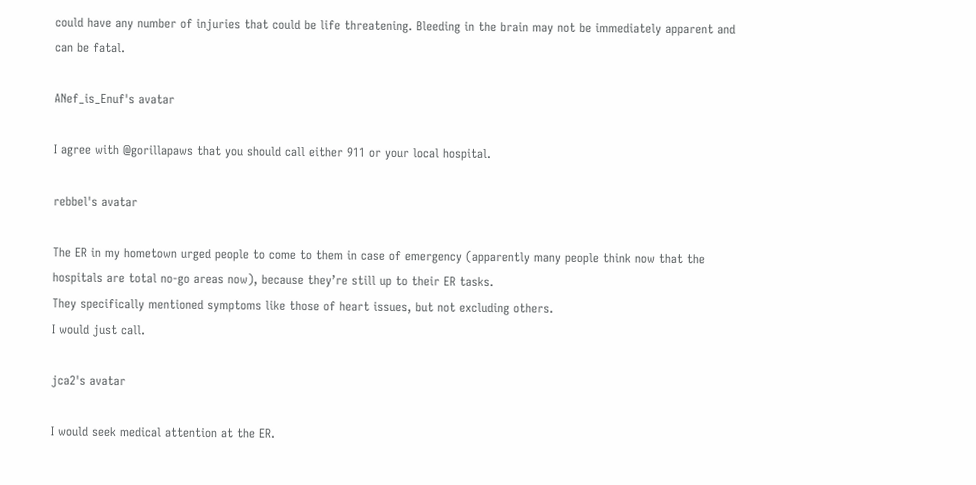could have any number of injuries that could be life threatening. Bleeding in the brain may not be immediately apparent and can be fatal.

ANef_is_Enuf's avatar

I agree with @gorillapaws that you should call either 911 or your local hospital.

rebbel's avatar

The ER in my hometown urged people to come to them in case of emergency (apparently many people think now that the hospitals are total no-go areas now), because they’re still up to their ER tasks.
They specifically mentioned symptoms like those of heart issues, but not excluding others.
I would just call.

jca2's avatar

I would seek medical attention at the ER.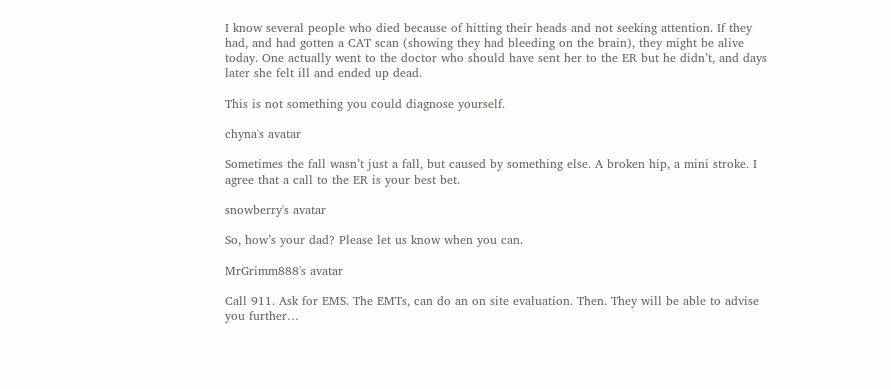I know several people who died because of hitting their heads and not seeking attention. If they had, and had gotten a CAT scan (showing they had bleeding on the brain), they might be alive today. One actually went to the doctor who should have sent her to the ER but he didn’t, and days later she felt ill and ended up dead.

This is not something you could diagnose yourself.

chyna's avatar

Sometimes the fall wasn’t just a fall, but caused by something else. A broken hip, a mini stroke. I agree that a call to the ER is your best bet.

snowberry's avatar

So, how’s your dad? Please let us know when you can.

MrGrimm888's avatar

Call 911. Ask for EMS. The EMTs, can do an on site evaluation. Then. They will be able to advise you further…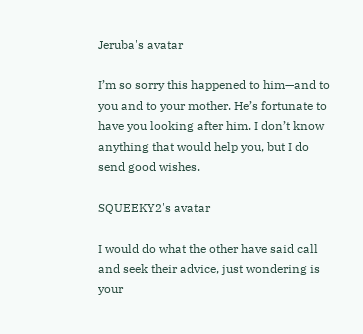Jeruba's avatar

I’m so sorry this happened to him—and to you and to your mother. He’s fortunate to have you looking after him. I don’t know anything that would help you, but I do send good wishes.

SQUEEKY2's avatar

I would do what the other have said call and seek their advice, just wondering is your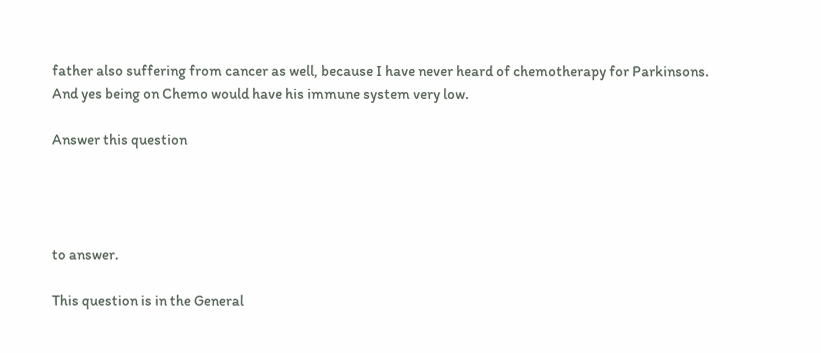father also suffering from cancer as well, because I have never heard of chemotherapy for Parkinsons.
And yes being on Chemo would have his immune system very low.

Answer this question




to answer.

This question is in the General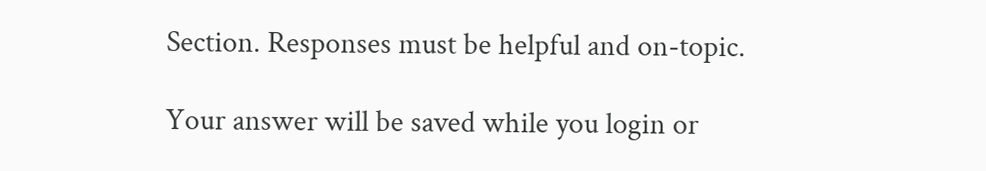Section. Responses must be helpful and on-topic.

Your answer will be saved while you login or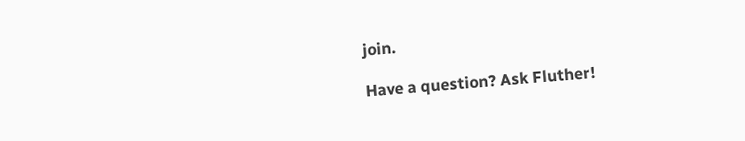join.

Have a question? Ask Fluther!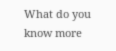What do you know more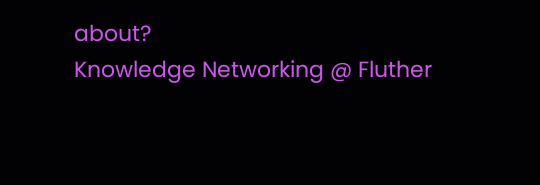about?
Knowledge Networking @ Fluther